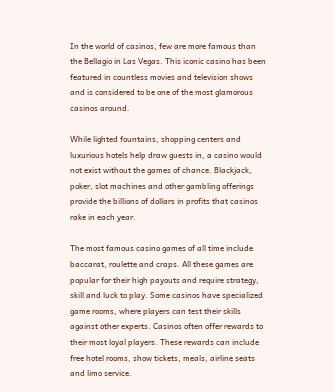In the world of casinos, few are more famous than the Bellagio in Las Vegas. This iconic casino has been featured in countless movies and television shows and is considered to be one of the most glamorous casinos around.

While lighted fountains, shopping centers and luxurious hotels help draw guests in, a casino would not exist without the games of chance. Blackjack, poker, slot machines and other gambling offerings provide the billions of dollars in profits that casinos rake in each year.

The most famous casino games of all time include baccarat, roulette and craps. All these games are popular for their high payouts and require strategy, skill and luck to play. Some casinos have specialized game rooms, where players can test their skills against other experts. Casinos often offer rewards to their most loyal players. These rewards can include free hotel rooms, show tickets, meals, airline seats and limo service.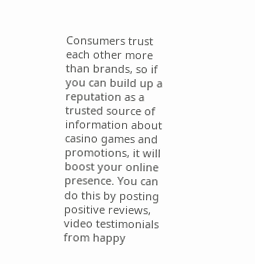Consumers trust each other more than brands, so if you can build up a reputation as a trusted source of information about casino games and promotions, it will boost your online presence. You can do this by posting positive reviews, video testimonials from happy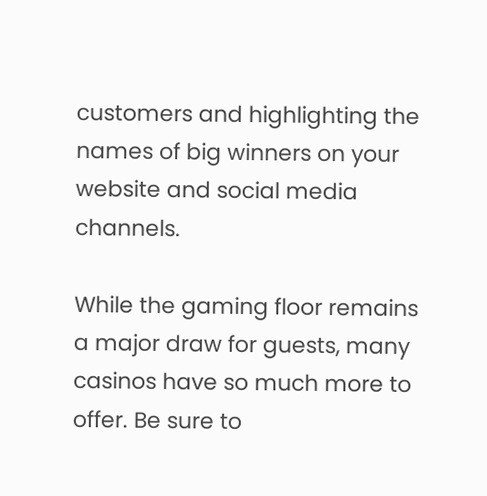customers and highlighting the names of big winners on your website and social media channels.

While the gaming floor remains a major draw for guests, many casinos have so much more to offer. Be sure to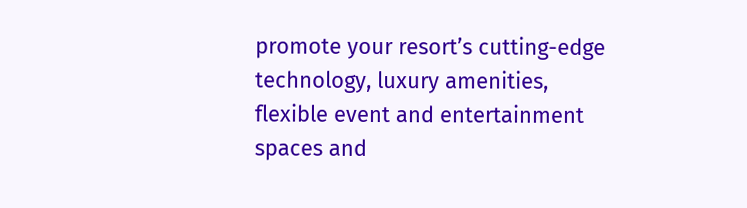promote your resort’s cutting-edge technology, luxury amenities, flexible event and entertainment spaces and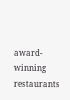award-winning restaurants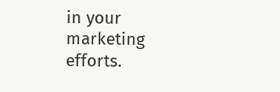in your marketing efforts.